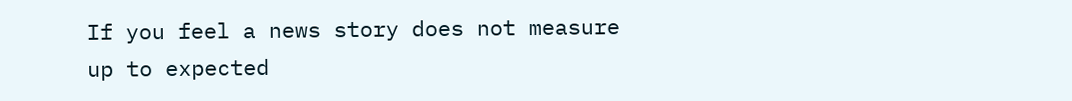If you feel a news story does not measure up to expected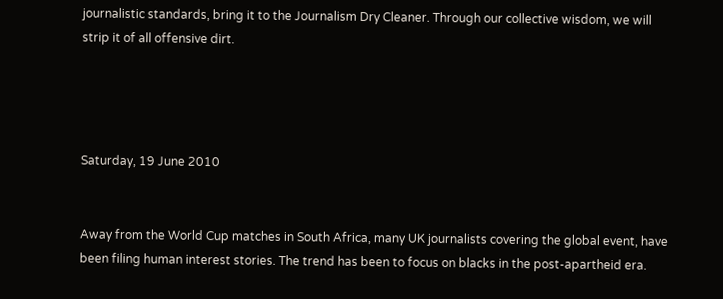journalistic standards, bring it to the Journalism Dry Cleaner. Through our collective wisdom, we will strip it of all offensive dirt.




Saturday, 19 June 2010


Away from the World Cup matches in South Africa, many UK journalists covering the global event, have been filing human interest stories. The trend has been to focus on blacks in the post-apartheid era.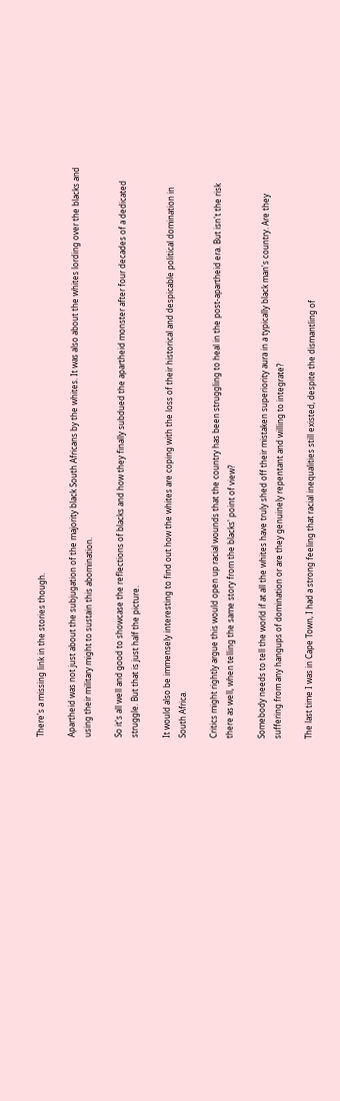There's a missing link in the stories though.

Apartheid was not just about the subjugation of the majority black South Africans by the whites. It was also about the whites lording over the blacks and using their military might to sustain this abomination.

So it's all well and good to showcase the reflections of blacks and how they finally subdued the apartheid monster after four decades of a dedicated struggle. But that is just half the picture.

It would also be immensely interesting to find out how the whites are coping with the loss of their historical and despicable political domination in South Africa.

Critics might rightly argue this would open up racial wounds that the country has been struggling to heal in the post-apartheid era. But isn't the risk there as well, when telling the same story from the blacks' point of view?

Somebody needs to tell the world if at all the whites have truly shed off their mistaken superiority aura in a typically black man's country. Are they suffering from any hangups of domination or are they genuinely repentant and willing to integrate?

The last time I was in Cape Town, I had a strong feeling that racial inequalities still existed, despite the dismantling of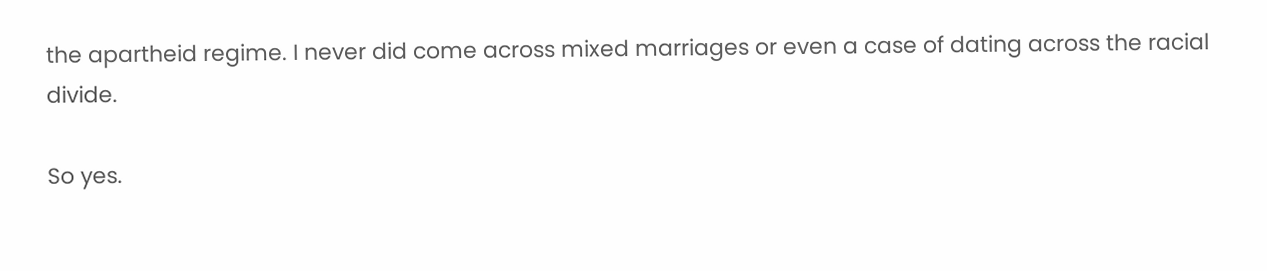the apartheid regime. I never did come across mixed marriages or even a case of dating across the racial divide.

So yes.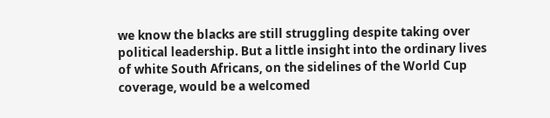we know the blacks are still struggling despite taking over political leadership. But a little insight into the ordinary lives of white South Africans, on the sidelines of the World Cup coverage, would be a welcomed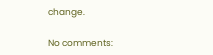change.

No comments: